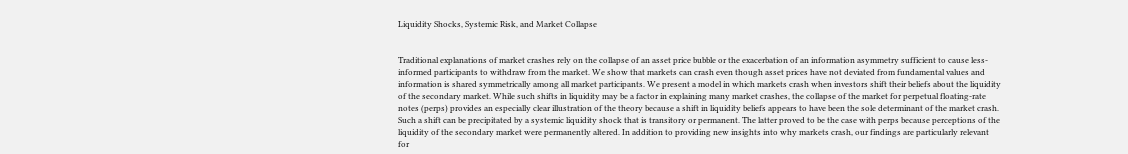Liquidity Shocks, Systemic Risk, and Market Collapse


Traditional explanations of market crashes rely on the collapse of an asset price bubble or the exacerbation of an information asymmetry sufficient to cause less-informed participants to withdraw from the market. We show that markets can crash even though asset prices have not deviated from fundamental values and information is shared symmetrically among all market participants. We present a model in which markets crash when investors shift their beliefs about the liquidity of the secondary market. While such shifts in liquidity may be a factor in explaining many market crashes, the collapse of the market for perpetual floating-rate notes (perps) provides an especially clear illustration of the theory because a shift in liquidity beliefs appears to have been the sole determinant of the market crash. Such a shift can be precipitated by a systemic liquidity shock that is transitory or permanent. The latter proved to be the case with perps because perceptions of the liquidity of the secondary market were permanently altered. In addition to providing new insights into why markets crash, our findings are particularly relevant for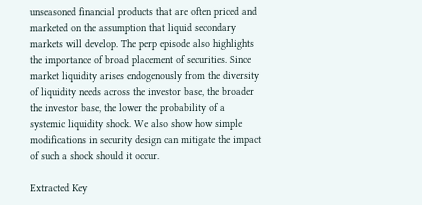unseasoned financial products that are often priced and marketed on the assumption that liquid secondary markets will develop. The perp episode also highlights the importance of broad placement of securities. Since market liquidity arises endogenously from the diversity of liquidity needs across the investor base, the broader the investor base, the lower the probability of a systemic liquidity shock. We also show how simple modifications in security design can mitigate the impact of such a shock should it occur.

Extracted Key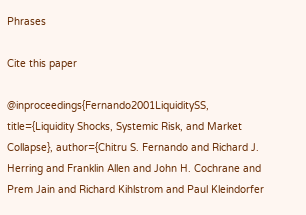Phrases

Cite this paper

@inproceedings{Fernando2001LiquiditySS, title={Liquidity Shocks, Systemic Risk, and Market Collapse}, author={Chitru S. Fernando and Richard J. Herring and Franklin Allen and John H. Cochrane and Prem Jain and Richard Kihlstrom and Paul Kleindorfer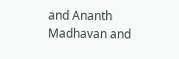and Ananth Madhavan and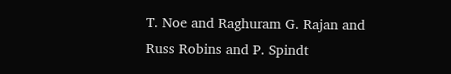T. Noe and Raghuram G. Rajan and Russ Robins and P. Spindt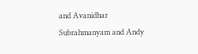and Avanidhar Subrahmanyam and Andy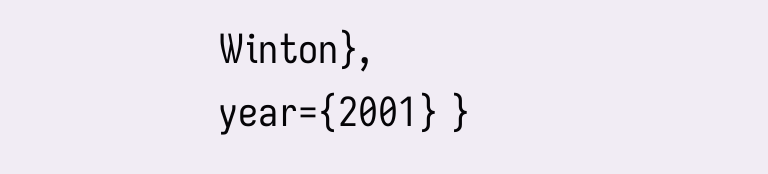Winton}, year={2001} }